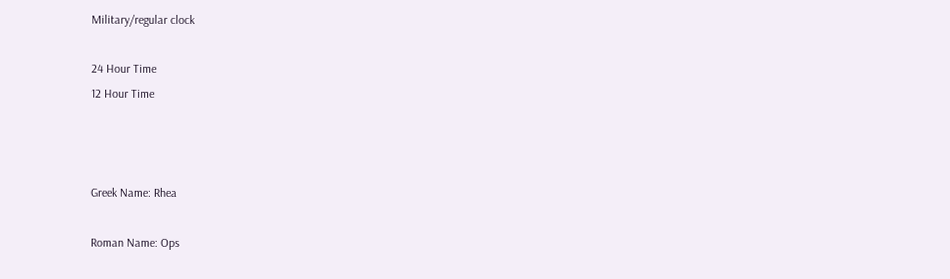Military/regular clock

24 Hour Time
12 Hour Time



Greek Name: Rhea

Roman Name: Ops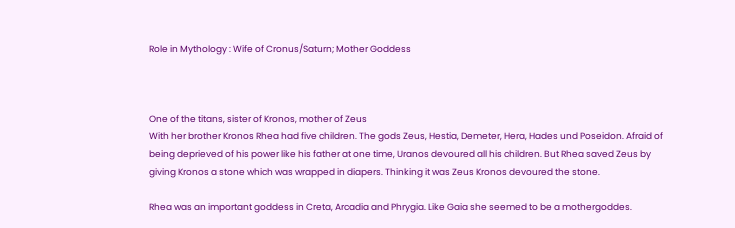Role in Mythology : Wife of Cronus/Saturn; Mother Goddess



One of the titans, sister of Kronos, mother of Zeus
With her brother Kronos Rhea had five children. The gods Zeus, Hestia, Demeter, Hera, Hades und Poseidon. Afraid of being deprieved of his power like his father at one time, Uranos devoured all his children. But Rhea saved Zeus by giving Kronos a stone which was wrapped in diapers. Thinking it was Zeus Kronos devoured the stone.

Rhea was an important goddess in Creta, Arcadia and Phrygia. Like Gaia she seemed to be a mothergoddes.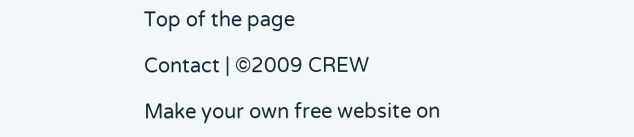Top of the page

Contact | ©2009 CREW

Make your own free website on